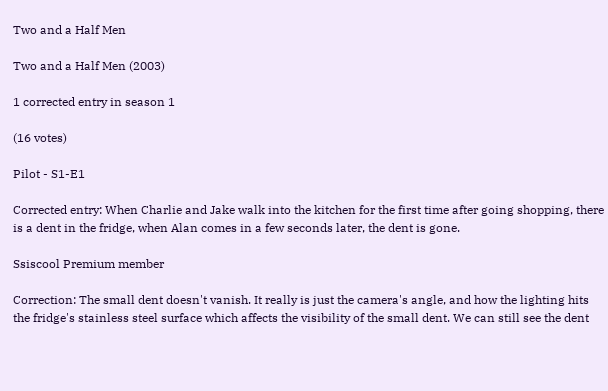Two and a Half Men

Two and a Half Men (2003)

1 corrected entry in season 1

(16 votes)

Pilot - S1-E1

Corrected entry: When Charlie and Jake walk into the kitchen for the first time after going shopping, there is a dent in the fridge, when Alan comes in a few seconds later, the dent is gone.

Ssiscool Premium member

Correction: The small dent doesn't vanish. It really is just the camera's angle, and how the lighting hits the fridge's stainless steel surface which affects the visibility of the small dent. We can still see the dent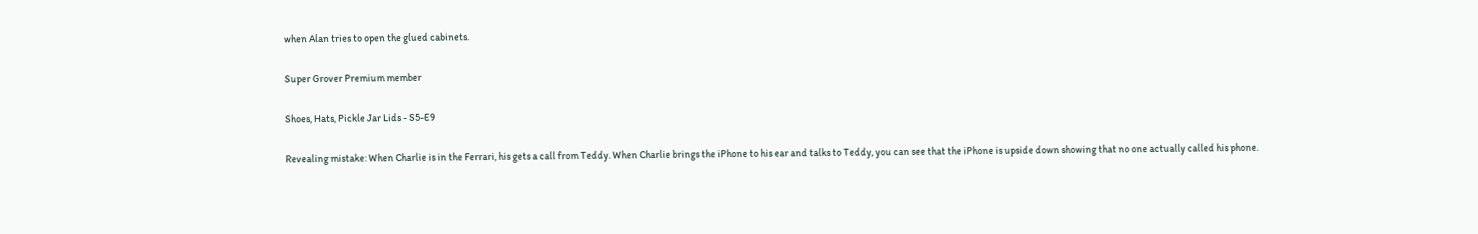when Alan tries to open the glued cabinets.

Super Grover Premium member

Shoes, Hats, Pickle Jar Lids - S5-E9

Revealing mistake: When Charlie is in the Ferrari, his gets a call from Teddy. When Charlie brings the iPhone to his ear and talks to Teddy, you can see that the iPhone is upside down showing that no one actually called his phone.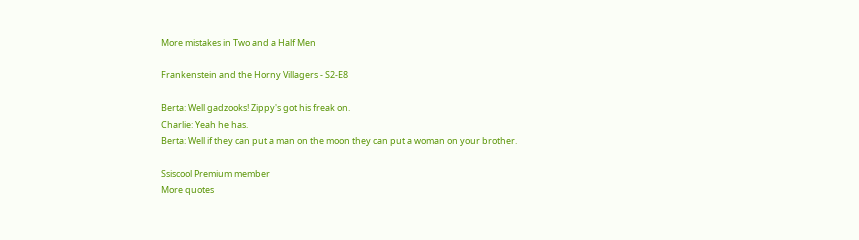More mistakes in Two and a Half Men

Frankenstein and the Horny Villagers - S2-E8

Berta: Well gadzooks! Zippy's got his freak on.
Charlie: Yeah he has.
Berta: Well if they can put a man on the moon they can put a woman on your brother.

Ssiscool Premium member
More quotes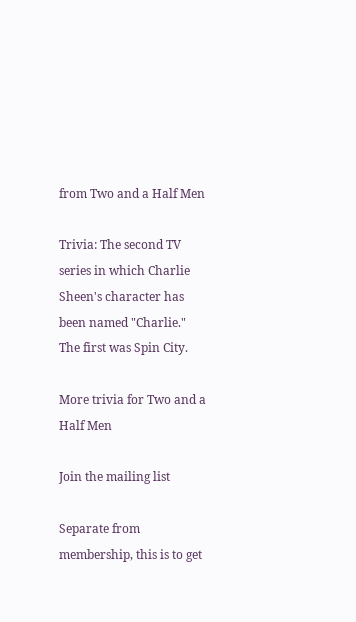from Two and a Half Men

Trivia: The second TV series in which Charlie Sheen's character has been named "Charlie." The first was Spin City.

More trivia for Two and a Half Men

Join the mailing list

Separate from membership, this is to get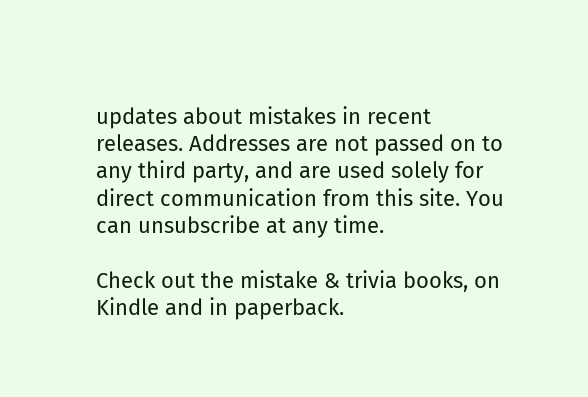updates about mistakes in recent releases. Addresses are not passed on to any third party, and are used solely for direct communication from this site. You can unsubscribe at any time.

Check out the mistake & trivia books, on Kindle and in paperback.